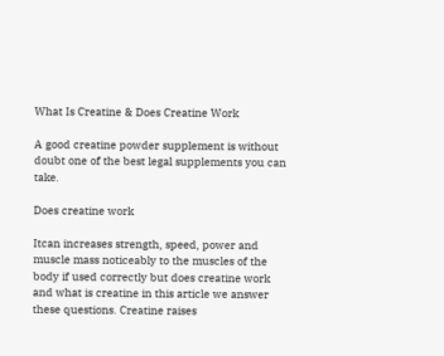What Is Creatine & Does Creatine Work

A good creatine powder supplement is without doubt one of the best legal supplements you can take.

Does creatine work

Itcan increases strength, speed, power and muscle mass noticeably to the muscles of the body if used correctly but does creatine work and what is creatine in this article we answer these questions. Creatine raises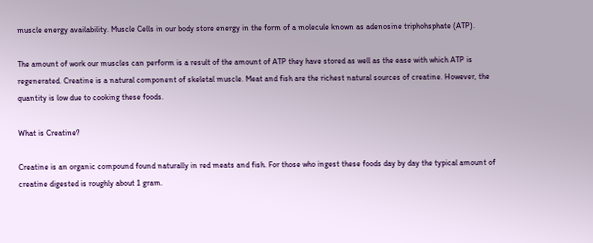muscle energy availability. Muscle Cells in our body store energy in the form of a molecule known as adenosine triphohsphate (ATP).

The amount of work our muscles can perform is a result of the amount of ATP they have stored as well as the ease with which ATP is regenerated. Creatine is a natural component of skeletal muscle. Meat and fish are the richest natural sources of creatine. However, the quantity is low due to cooking these foods.

What is Creatine?

Creatine is an organic compound found naturally in red meats and fish. For those who ingest these foods day by day the typical amount of creatine digested is roughly about 1 gram.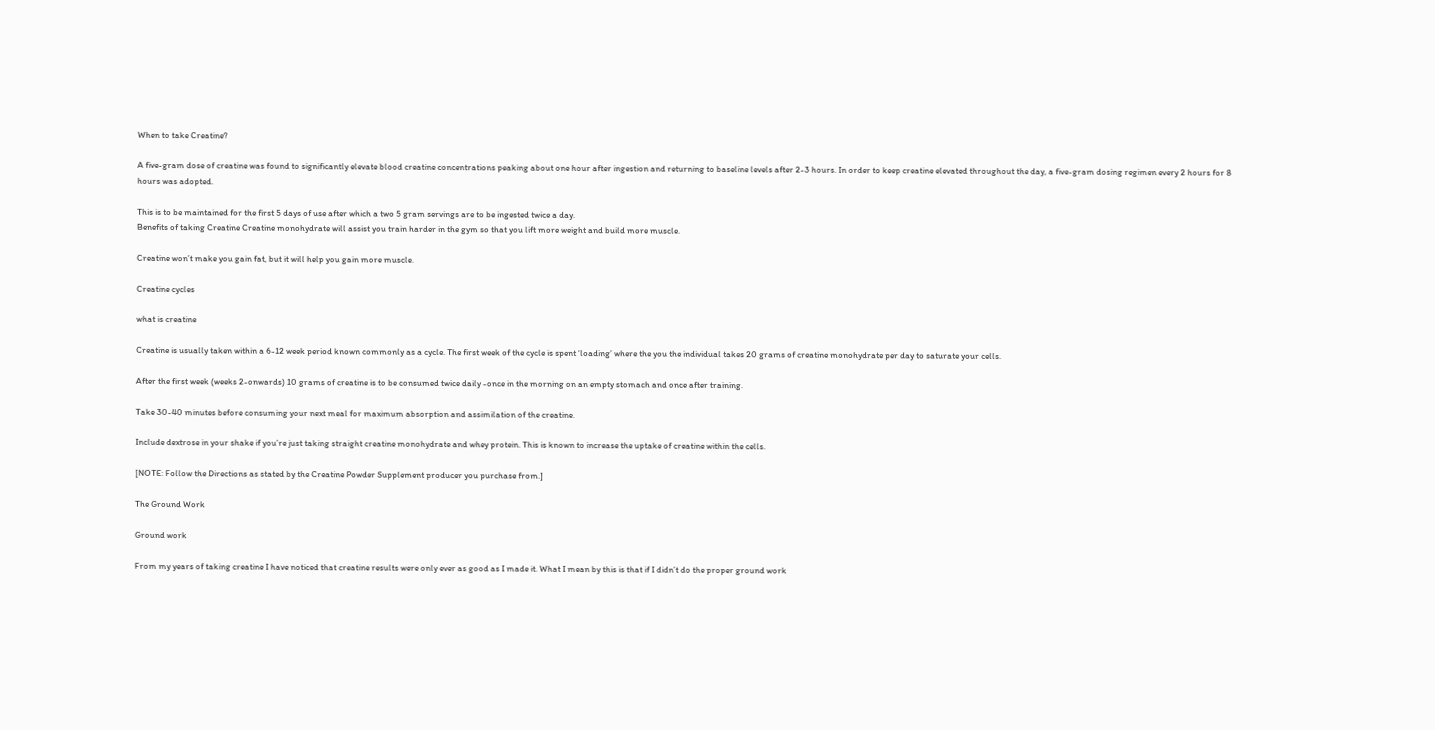When to take Creatine?

A five-gram dose of creatine was found to significantly elevate blood creatine concentrations peaking about one hour after ingestion and returning to baseline levels after 2-3 hours. In order to keep creatine elevated throughout the day, a five-gram dosing regimen every 2 hours for 8 hours was adopted.

This is to be maintained for the first 5 days of use after which a two 5 gram servings are to be ingested twice a day.
Benefits of taking Creatine Creatine monohydrate will assist you train harder in the gym so that you lift more weight and build more muscle.

Creatine won’t make you gain fat, but it will help you gain more muscle.

Creatine cycles

what is creatine

Creatine is usually taken within a 6-12 week period known commonly as a cycle. The first week of the cycle is spent ‘loading’ where the you the individual takes 20 grams of creatine monohydrate per day to saturate your cells.

After the first week (weeks 2-onwards) 10 grams of creatine is to be consumed twice daily -once in the morning on an empty stomach and once after training.

Take 30-40 minutes before consuming your next meal for maximum absorption and assimilation of the creatine.

Include dextrose in your shake if you’re just taking straight creatine monohydrate and whey protein. This is known to increase the uptake of creatine within the cells.

[NOTE: Follow the Directions as stated by the Creatine Powder Supplement producer you purchase from.]

The Ground Work

Ground work

From my years of taking creatine I have noticed that creatine results were only ever as good as I made it. What I mean by this is that if I didn’t do the proper ground work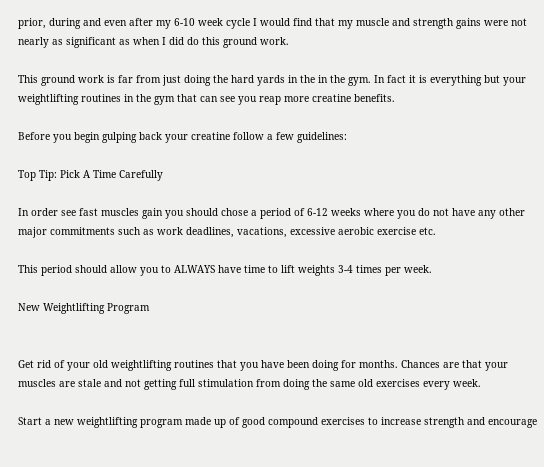prior, during and even after my 6-10 week cycle I would find that my muscle and strength gains were not nearly as significant as when I did do this ground work.

This ground work is far from just doing the hard yards in the in the gym. In fact it is everything but your weightlifting routines in the gym that can see you reap more creatine benefits.

Before you begin gulping back your creatine follow a few guidelines:

Top Tip: Pick A Time Carefully

In order see fast muscles gain you should chose a period of 6-12 weeks where you do not have any other major commitments such as work deadlines, vacations, excessive aerobic exercise etc.

This period should allow you to ALWAYS have time to lift weights 3-4 times per week.

New Weightlifting Program


Get rid of your old weightlifting routines that you have been doing for months. Chances are that your muscles are stale and not getting full stimulation from doing the same old exercises every week.

Start a new weightlifting program made up of good compound exercises to increase strength and encourage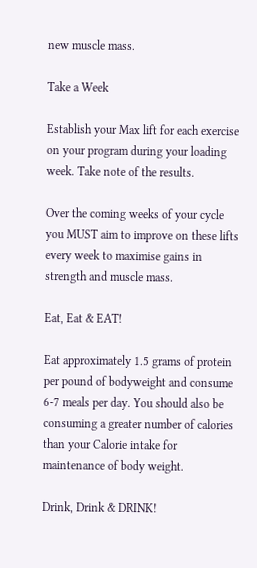new muscle mass.

Take a Week

Establish your Max lift for each exercise on your program during your loading week. Take note of the results.

Over the coming weeks of your cycle you MUST aim to improve on these lifts every week to maximise gains in strength and muscle mass.

Eat, Eat & EAT!

Eat approximately 1.5 grams of protein per pound of bodyweight and consume 6-7 meals per day. You should also be consuming a greater number of calories than your Calorie intake for maintenance of body weight.

Drink, Drink & DRINK!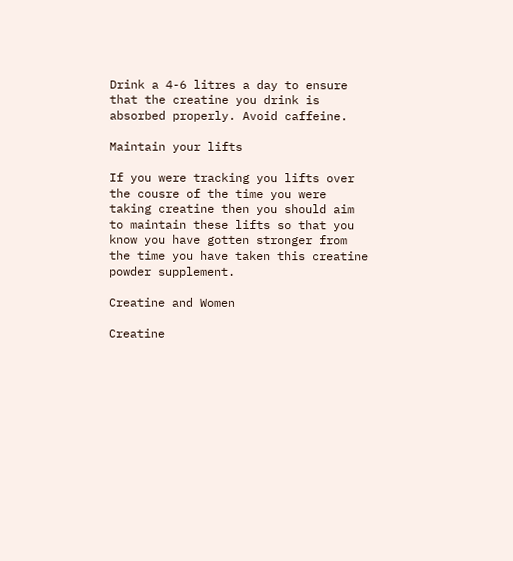Drink a 4-6 litres a day to ensure that the creatine you drink is absorbed properly. Avoid caffeine.

Maintain your lifts

If you were tracking you lifts over the cousre of the time you were taking creatine then you should aim to maintain these lifts so that you know you have gotten stronger from the time you have taken this creatine powder supplement.

Creatine and Women

Creatine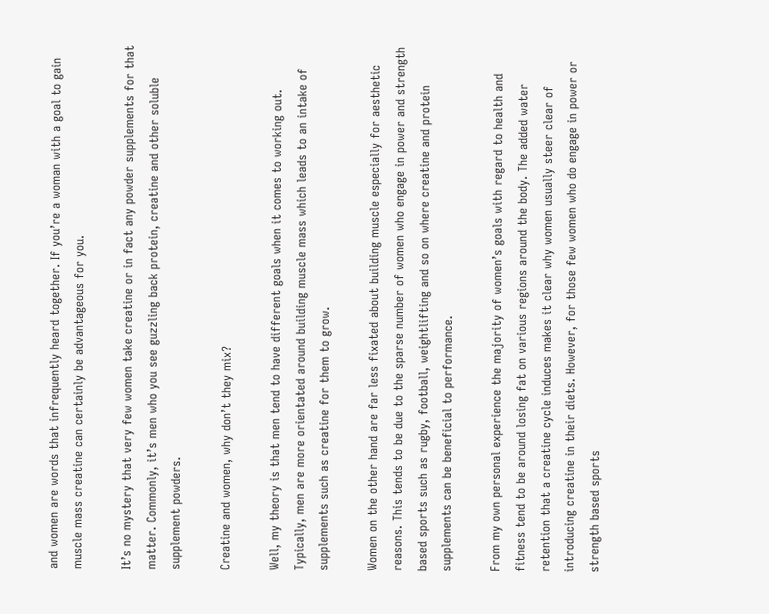and women are words that infrequently heard together. If you’re a woman with a goal to gain muscle mass creatine can certainly be advantageous for you.

It’s no mystery that very few women take creatine or in fact any powder supplements for that matter. Commonly, it’s men who you see guzzling back protein, creatine and other soluble supplement powders.

Creatine and women, why don’t they mix?

Well, my theory is that men tend to have different goals when it comes to working out. Typically, men are more orientated around building muscle mass which leads to an intake of supplements such as creatine for them to grow.

Women on the other hand are far less fixated about building muscle especially for aesthetic reasons. This tends to be due to the sparse number of women who engage in power and strength based sports such as rugby, football, weightlifting and so on where creatine and protein supplements can be beneficial to performance.

From my own personal experience the majority of women’s goals with regard to health and fitness tend to be around losing fat on various regions around the body. The added water retention that a creatine cycle induces makes it clear why women usually steer clear of introducing creatine in their diets. However, for those few women who do engage in power or strength based sports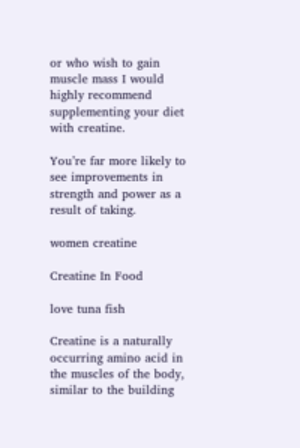or who wish to gain muscle mass I would highly recommend supplementing your diet with creatine.

You’re far more likely to see improvements in strength and power as a result of taking.

women creatine

Creatine In Food

love tuna fish

Creatine is a naturally occurring amino acid in the muscles of the body, similar to the building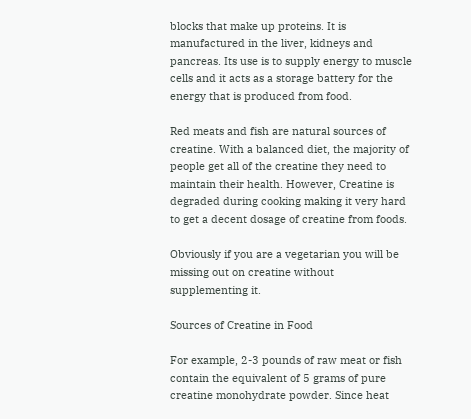blocks that make up proteins. It is manufactured in the liver, kidneys and pancreas. Its use is to supply energy to muscle cells and it acts as a storage battery for the energy that is produced from food.

Red meats and fish are natural sources of creatine. With a balanced diet, the majority of people get all of the creatine they need to maintain their health. However, Creatine is degraded during cooking making it very hard to get a decent dosage of creatine from foods.

Obviously if you are a vegetarian you will be missing out on creatine without supplementing it.

Sources of Creatine in Food

For example, 2-3 pounds of raw meat or fish contain the equivalent of 5 grams of pure creatine monohydrate powder. Since heat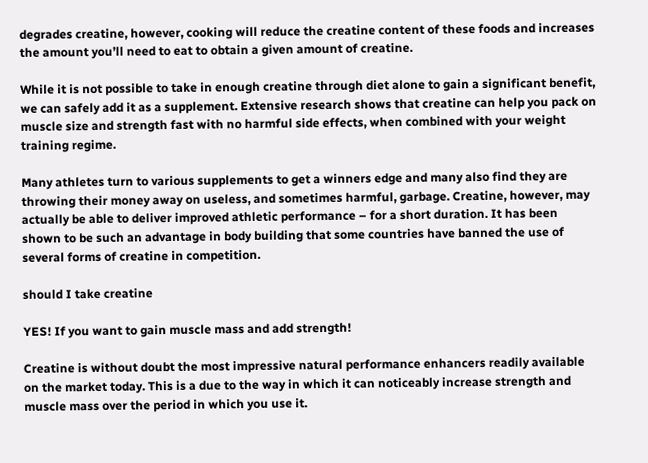degrades creatine, however, cooking will reduce the creatine content of these foods and increases the amount you’ll need to eat to obtain a given amount of creatine.

While it is not possible to take in enough creatine through diet alone to gain a significant benefit, we can safely add it as a supplement. Extensive research shows that creatine can help you pack on muscle size and strength fast with no harmful side effects, when combined with your weight training regime.

Many athletes turn to various supplements to get a winners edge and many also find they are throwing their money away on useless, and sometimes harmful, garbage. Creatine, however, may actually be able to deliver improved athletic performance – for a short duration. It has been shown to be such an advantage in body building that some countries have banned the use of several forms of creatine in competition.

should I take creatine

YES! If you want to gain muscle mass and add strength!

Creatine is without doubt the most impressive natural performance enhancers readily available on the market today. This is a due to the way in which it can noticeably increase strength and muscle mass over the period in which you use it.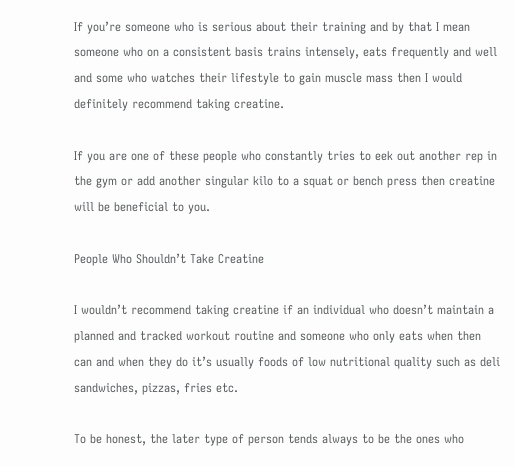If you’re someone who is serious about their training and by that I mean someone who on a consistent basis trains intensely, eats frequently and well and some who watches their lifestyle to gain muscle mass then I would definitely recommend taking creatine.

If you are one of these people who constantly tries to eek out another rep in the gym or add another singular kilo to a squat or bench press then creatine will be beneficial to you.

People Who Shouldn’t Take Creatine

I wouldn’t recommend taking creatine if an individual who doesn’t maintain a planned and tracked workout routine and someone who only eats when then can and when they do it’s usually foods of low nutritional quality such as deli sandwiches, pizzas, fries etc.

To be honest, the later type of person tends always to be the ones who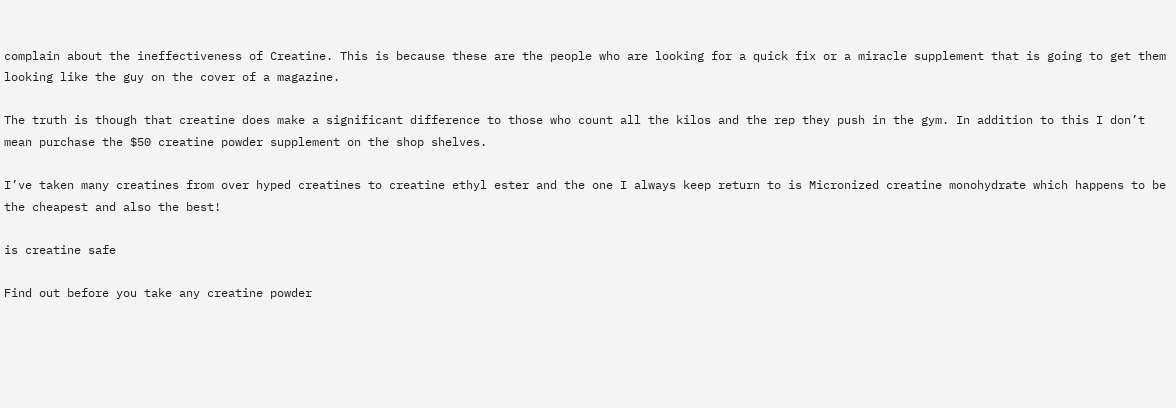complain about the ineffectiveness of Creatine. This is because these are the people who are looking for a quick fix or a miracle supplement that is going to get them looking like the guy on the cover of a magazine.

The truth is though that creatine does make a significant difference to those who count all the kilos and the rep they push in the gym. In addition to this I don’t mean purchase the $50 creatine powder supplement on the shop shelves.

I’ve taken many creatines from over hyped creatines to creatine ethyl ester and the one I always keep return to is Micronized creatine monohydrate which happens to be the cheapest and also the best!

is creatine safe

Find out before you take any creatine powder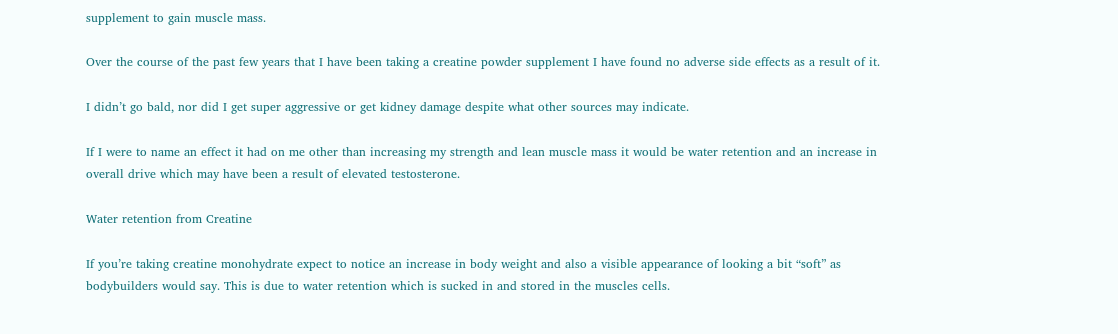supplement to gain muscle mass.

Over the course of the past few years that I have been taking a creatine powder supplement I have found no adverse side effects as a result of it.

I didn’t go bald, nor did I get super aggressive or get kidney damage despite what other sources may indicate.

If I were to name an effect it had on me other than increasing my strength and lean muscle mass it would be water retention and an increase in overall drive which may have been a result of elevated testosterone.

Water retention from Creatine

If you’re taking creatine monohydrate expect to notice an increase in body weight and also a visible appearance of looking a bit “soft” as bodybuilders would say. This is due to water retention which is sucked in and stored in the muscles cells.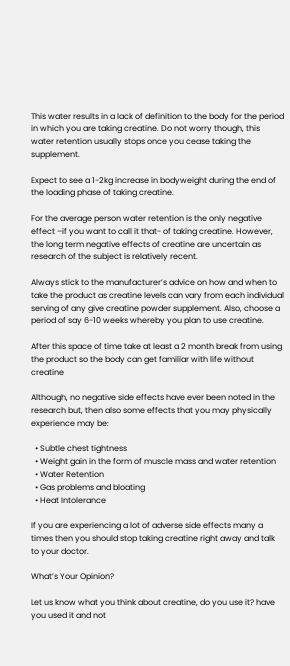This water results in a lack of definition to the body for the period in which you are taking creatine. Do not worry though, this water retention usually stops once you cease taking the supplement.

Expect to see a 1-2kg increase in bodyweight during the end of the loading phase of taking creatine.

For the average person water retention is the only negative effect –if you want to call it that- of taking creatine. However, the long term negative effects of creatine are uncertain as research of the subject is relatively recent.

Always stick to the manufacturer’s advice on how and when to take the product as creatine levels can vary from each individual serving of any give creatine powder supplement. Also, choose a period of say 6-10 weeks whereby you plan to use creatine.

After this space of time take at least a 2 month break from using the product so the body can get familiar with life without creatine

Although, no negative side effects have ever been noted in the research but, then also some effects that you may physically experience may be:

  • Subtle chest tightness
  • Weight gain in the form of muscle mass and water retention
  • Water Retention
  • Gas problems and bloating
  • Heat Intolerance

If you are experiencing a lot of adverse side effects many a times then you should stop taking creatine right away and talk to your doctor.

What’s Your Opinion?

Let us know what you think about creatine, do you use it? have you used it and not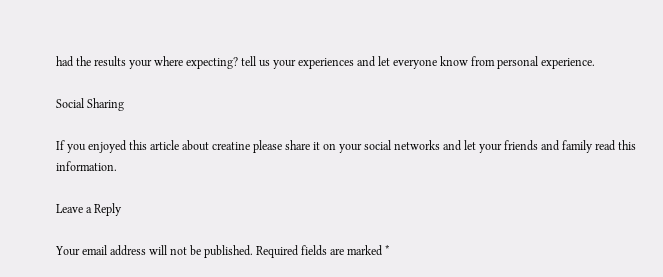had the results your where expecting? tell us your experiences and let everyone know from personal experience.

Social Sharing

If you enjoyed this article about creatine please share it on your social networks and let your friends and family read this information.

Leave a Reply

Your email address will not be published. Required fields are marked *